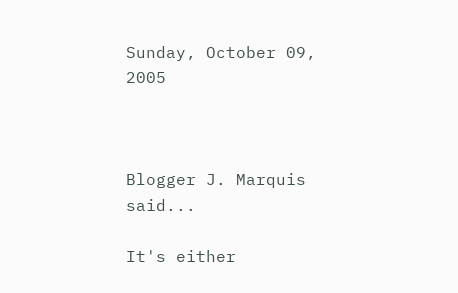Sunday, October 09, 2005



Blogger J. Marquis said...

It's either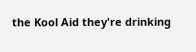the Kool Aid they're drinking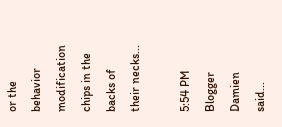or the behavior modification chips in the backs of their necks...

5:54 PM
Blogger Damien said...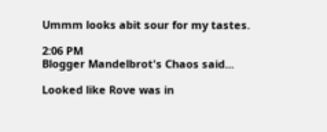Ummm looks abit sour for my tastes.

2:06 PM
Blogger Mandelbrot's Chaos said...

Looked like Rove was in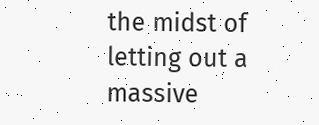the midst of letting out a massive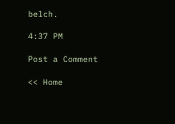belch.

4:37 PM

Post a Comment

<< Home